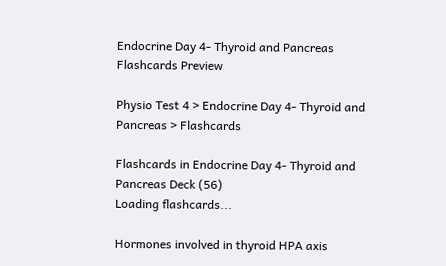Endocrine Day 4- Thyroid and Pancreas Flashcards Preview

Physio Test 4 > Endocrine Day 4- Thyroid and Pancreas > Flashcards

Flashcards in Endocrine Day 4- Thyroid and Pancreas Deck (56)
Loading flashcards...

Hormones involved in thyroid HPA axis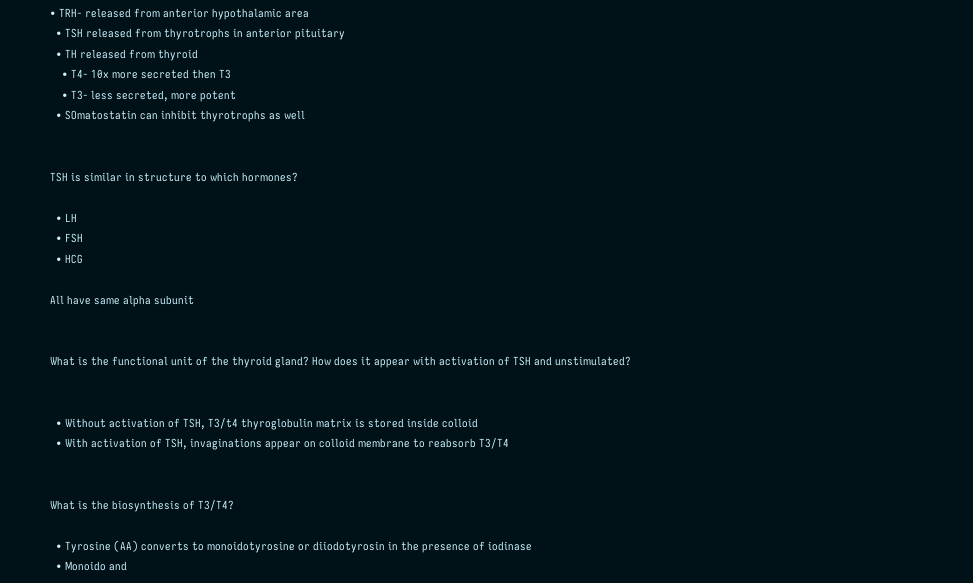• TRH- released from anterior hypothalamic area
  • TSH released from thyrotrophs in anterior pituitary
  • TH released from thyroid
    • T4- 10x more secreted then T3
    • T3- less secreted, more potent
  • SOmatostatin can inhibit thyrotrophs as well


TSH is similar in structure to which hormones?

  • LH
  • FSH
  • HCG

All have same alpha subunit


What is the functional unit of the thyroid gland? How does it appear with activation of TSH and unstimulated?


  • Without activation of TSH, T3/t4 thyroglobulin matrix is stored inside colloid
  • With activation of TSH, invaginations appear on colloid membrane to reabsorb T3/T4


What is the biosynthesis of T3/T4?

  • Tyrosine (AA) converts to monoidotyrosine or diiodotyrosin in the presence of iodinase
  • Monoido and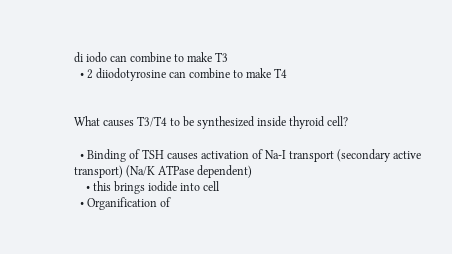di iodo can combine to make T3
  • 2 diiodotyrosine can combine to make T4


What causes T3/T4 to be synthesized inside thyroid cell?

  • Binding of TSH causes activation of Na-I transport (secondary active transport) (Na/K ATPase dependent)
    • this brings iodide into cell
  • Organification of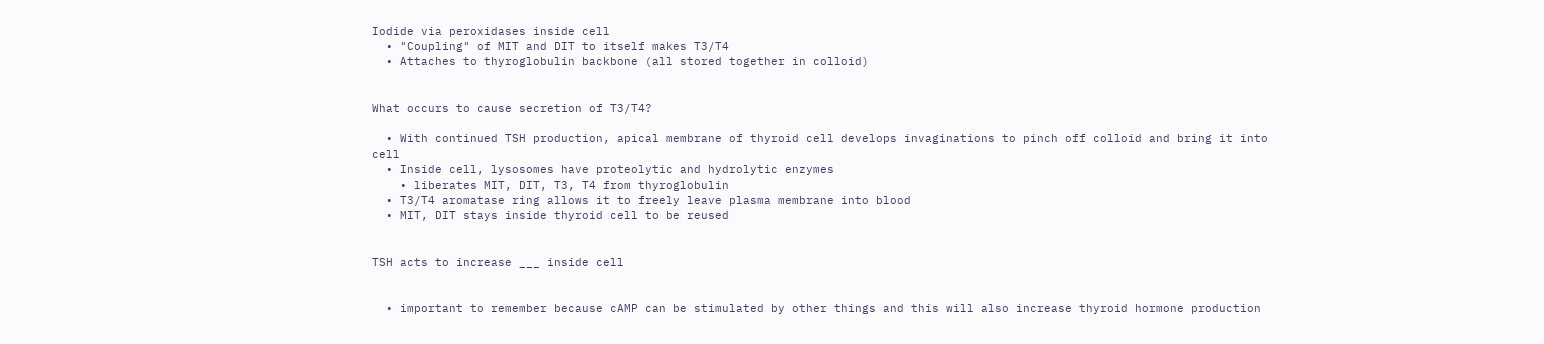Iodide via peroxidases inside cell
  • "Coupling" of MIT and DIT to itself makes T3/T4
  • Attaches to thyroglobulin backbone (all stored together in colloid)


What occurs to cause secretion of T3/T4?

  • With continued TSH production, apical membrane of thyroid cell develops invaginations to pinch off colloid and bring it into cell
  • Inside cell, lysosomes have proteolytic and hydrolytic enzymes
    • liberates MIT, DIT, T3, T4 from thyroglobulin
  • T3/T4 aromatase ring allows it to freely leave plasma membrane into blood
  • MIT, DIT stays inside thyroid cell to be reused


TSH acts to increase ___ inside cell


  • important to remember because cAMP can be stimulated by other things and this will also increase thyroid hormone production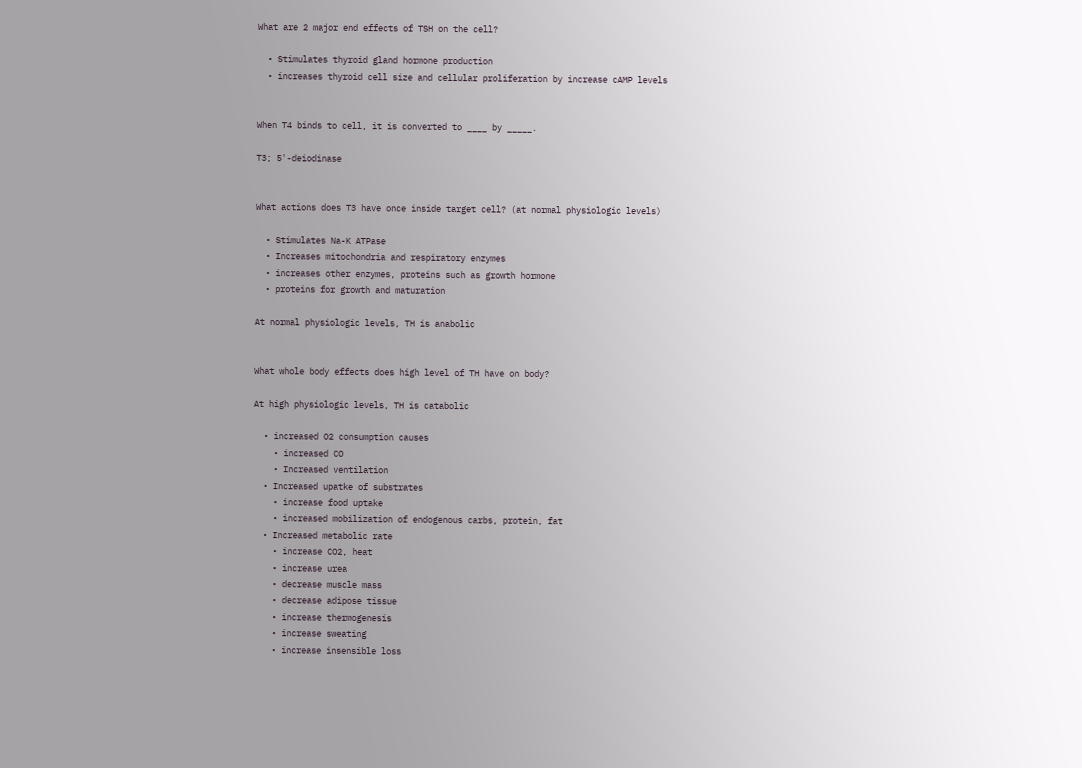What are 2 major end effects of TSH on the cell?

  • Stimulates thyroid gland hormone production
  • increases thyroid cell size and cellular proliferation by increase cAMP levels


When T4 binds to cell, it is converted to ____ by _____.

T3; 5'-deiodinase


What actions does T3 have once inside target cell? (at normal physiologic levels)

  • Stimulates Na-K ATPase
  • Increases mitochondria and respiratory enzymes
  • increases other enzymes, proteins such as growth hormone
  • proteins for growth and maturation

At normal physiologic levels, TH is anabolic


What whole body effects does high level of TH have on body?

At high physiologic levels, TH is catabolic

  • increased O2 consumption causes
    • increased CO
    • Increased ventilation
  • Increased upatke of substrates
    • increase food uptake
    • increased mobilization of endogenous carbs, protein, fat
  • Increased metabolic rate
    • increase CO2, heat
    • increase urea
    • decrease muscle mass
    • decrease adipose tissue
    • increase thermogenesis
    • increase sweating
    • increase insensible loss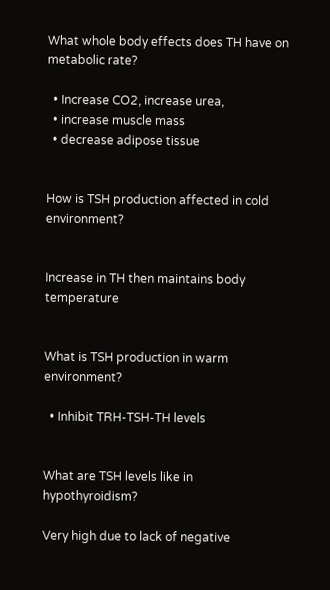What whole body effects does TH have on metabolic rate?

  • Increase CO2, increase urea,
  • increase muscle mass
  • decrease adipose tissue


How is TSH production affected in cold environment?


Increase in TH then maintains body temperature


What is TSH production in warm environment?

  • Inhibit TRH-TSH-TH levels


What are TSH levels like in hypothyroidism?

Very high due to lack of negative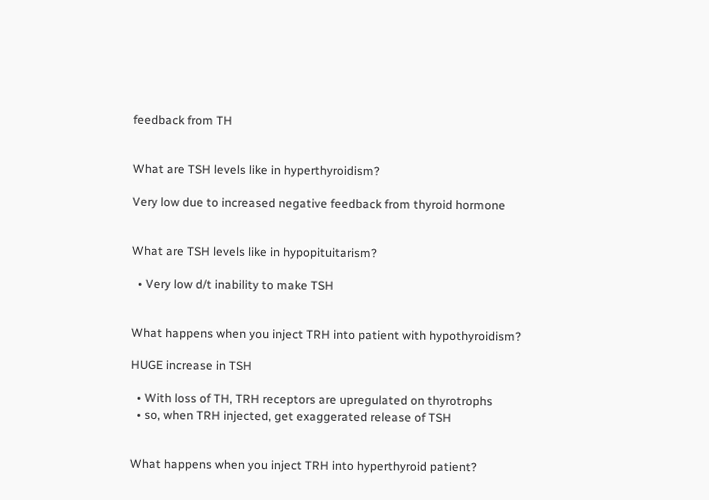feedback from TH


What are TSH levels like in hyperthyroidism?

Very low due to increased negative feedback from thyroid hormone


What are TSH levels like in hypopituitarism?

  • Very low d/t inability to make TSH


What happens when you inject TRH into patient with hypothyroidism?

HUGE increase in TSH

  • With loss of TH, TRH receptors are upregulated on thyrotrophs
  • so, when TRH injected, get exaggerated release of TSH


What happens when you inject TRH into hyperthyroid patient?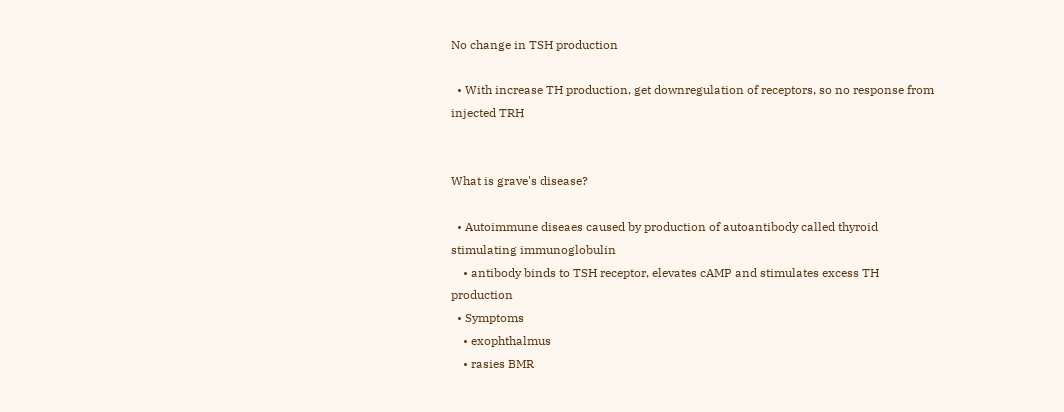No change in TSH production

  • With increase TH production, get downregulation of receptors, so no response from injected TRH


What is grave's disease?

  • Autoimmune diseaes caused by production of autoantibody called thyroid stimulating immunoglobulin
    • antibody binds to TSH receptor, elevates cAMP and stimulates excess TH production
  • Symptoms
    • exophthalmus
    • rasies BMR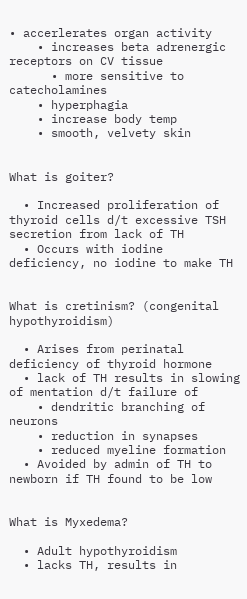• accerlerates organ activity
    • increases beta adrenergic receptors on CV tissue
      • more sensitive to catecholamines
    • hyperphagia
    • increase body temp
    • smooth, velvety skin


What is goiter?

  • Increased proliferation of thyroid cells d/t excessive TSH secretion from lack of TH
  • Occurs with iodine deficiency, no iodine to make TH


What is cretinism? (congenital hypothyroidism)

  • Arises from perinatal deficiency of thyroid hormone
  • lack of TH results in slowing of mentation d/t failure of
    • dendritic branching of neurons
    • reduction in synapses
    • reduced myeline formation
  • Avoided by admin of TH to newborn if TH found to be low


What is Myxedema?

  • Adult hypothyroidism
  • lacks TH, results in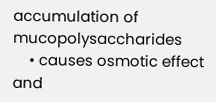accumulation of mucopolysaccharides
    • causes osmotic effect and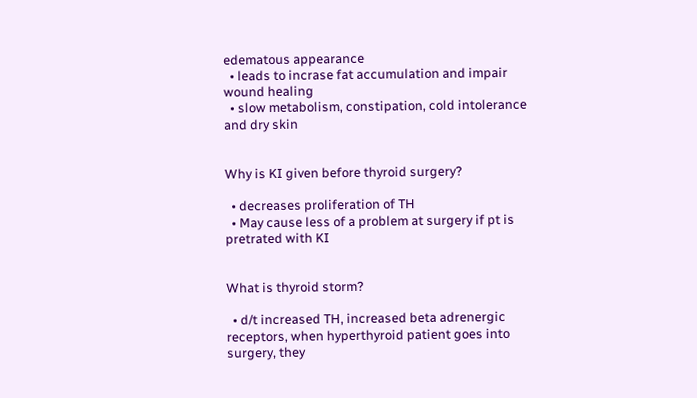edematous appearance
  • leads to incrase fat accumulation and impair wound healing
  • slow metabolism, constipation, cold intolerance and dry skin


Why is KI given before thyroid surgery?

  • decreases proliferation of TH
  • May cause less of a problem at surgery if pt is pretrated with KI


What is thyroid storm?

  • d/t increased TH, increased beta adrenergic receptors, when hyperthyroid patient goes into surgery, they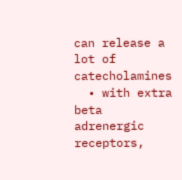can release a lot of catecholamines
  • with extra beta adrenergic receptors,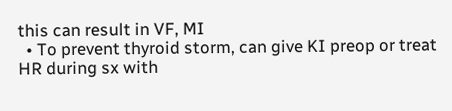this can result in VF, MI
  • To prevent thyroid storm, can give KI preop or treat HR during sx with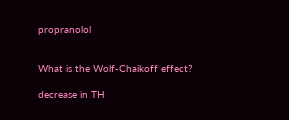propranolol


What is the Wolf-Chaikoff effect?

decrease in TH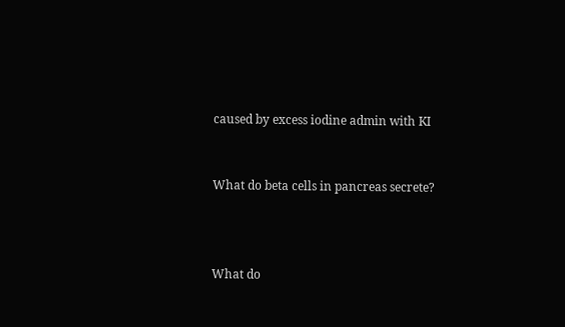caused by excess iodine admin with KI


What do beta cells in pancreas secrete?



What do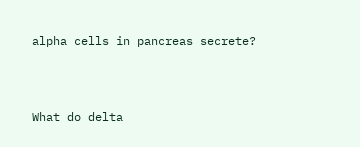alpha cells in pancreas secrete?



What do delta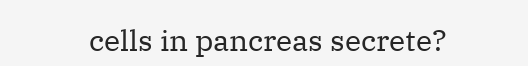cells in pancreas secrete?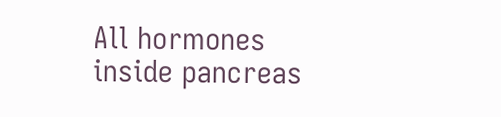All hormones inside pancreas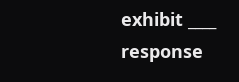exhibit ____ response